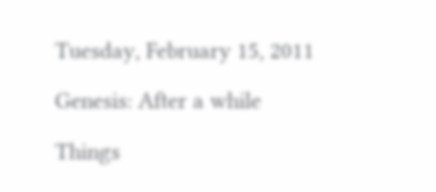Tuesday, February 15, 2011

Genesis: After a while

Things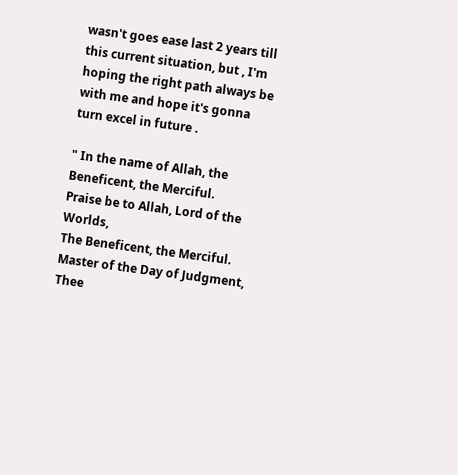wasn't goes ease last 2 years till this current situation, but , I'm hoping the right path always be with me and hope it's gonna turn excel in future .

" In the name of Allah, the Beneficent, the Merciful.
Praise be to Allah, Lord of the Worlds,
The Beneficent, the Merciful.
Master of the Day of Judgment,
Thee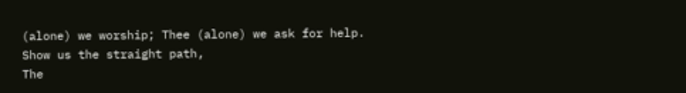(alone) we worship; Thee (alone) we ask for help.
Show us the straight path,
The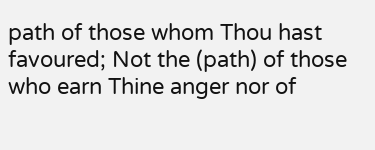path of those whom Thou hast favoured; Not the (path) of those who earn Thine anger nor of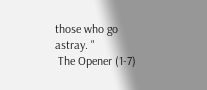those who go astray. "
 The Opener (1-7)